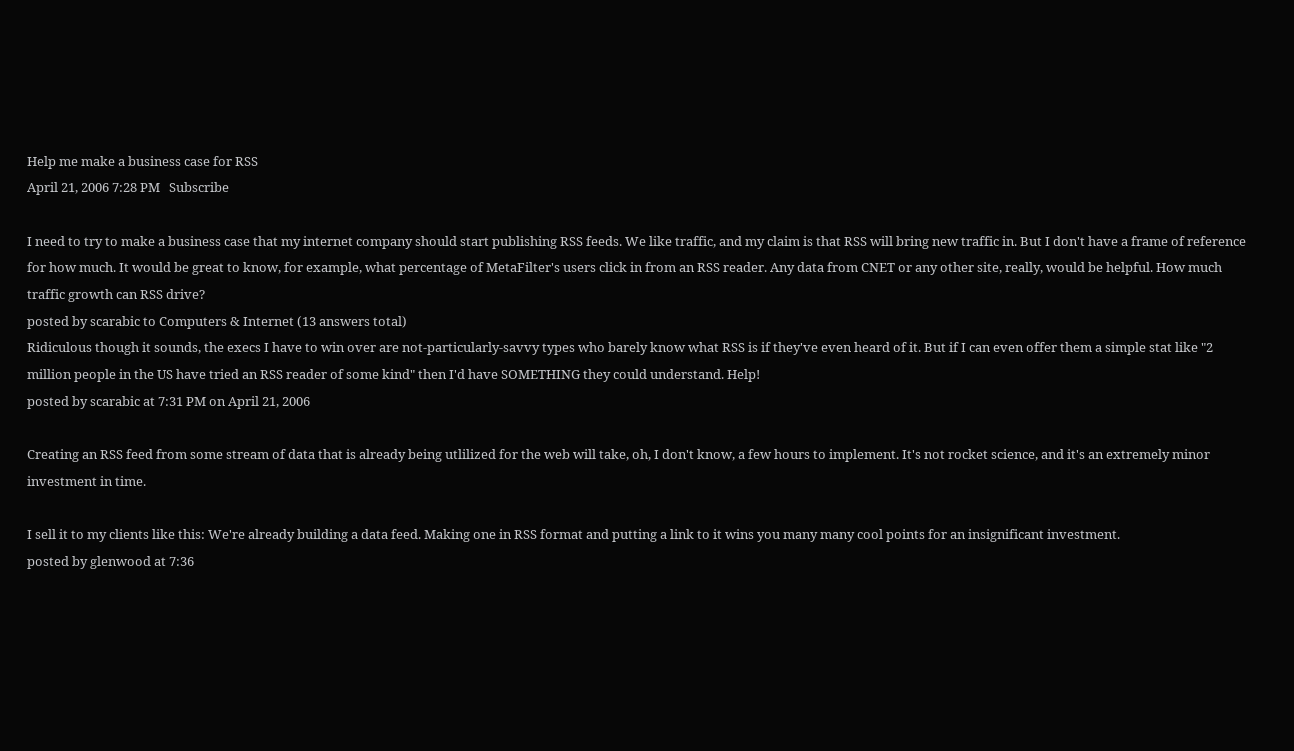Help me make a business case for RSS
April 21, 2006 7:28 PM   Subscribe

I need to try to make a business case that my internet company should start publishing RSS feeds. We like traffic, and my claim is that RSS will bring new traffic in. But I don't have a frame of reference for how much. It would be great to know, for example, what percentage of MetaFilter's users click in from an RSS reader. Any data from CNET or any other site, really, would be helpful. How much traffic growth can RSS drive?
posted by scarabic to Computers & Internet (13 answers total)
Ridiculous though it sounds, the execs I have to win over are not-particularly-savvy types who barely know what RSS is if they've even heard of it. But if I can even offer them a simple stat like "2 million people in the US have tried an RSS reader of some kind" then I'd have SOMETHING they could understand. Help!
posted by scarabic at 7:31 PM on April 21, 2006

Creating an RSS feed from some stream of data that is already being utlilized for the web will take, oh, I don't know, a few hours to implement. It's not rocket science, and it's an extremely minor investment in time.

I sell it to my clients like this: We're already building a data feed. Making one in RSS format and putting a link to it wins you many many cool points for an insignificant investment.
posted by glenwood at 7:36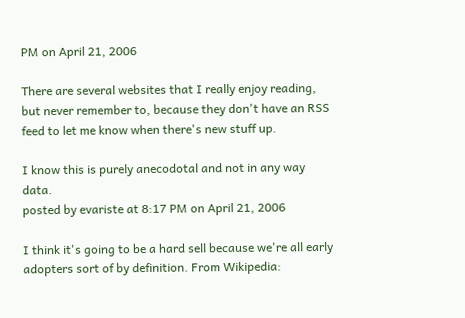PM on April 21, 2006

There are several websites that I really enjoy reading, but never remember to, because they don't have an RSS feed to let me know when there's new stuff up.

I know this is purely anecodotal and not in any way data.
posted by evariste at 8:17 PM on April 21, 2006

I think it's going to be a hard sell because we're all early adopters sort of by definition. From Wikipedia: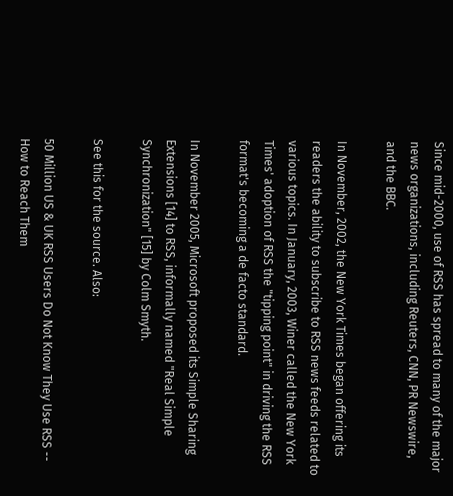Since mid-2000, use of RSS has spread to many of the major news organizations, including Reuters, CNN, PR Newswire, and the BBC.

In November, 2002, the New York Times began offering its readers the ability to subscribe to RSS news feeds related to various topics. In January, 2003, Winer called the New York Times' adoption of RSS the "tipping point" in driving the RSS format's becoming a de facto standard.

In November 2005, Microsoft proposed its Simple Sharing Extensions [14] to RSS, informally named "Real Simple Synchronization" [15] by Colm Smyth.

See this for the source. Also:

50 Million US & UK RSS Users Do Not Know They Use RSS -- How to Reach Them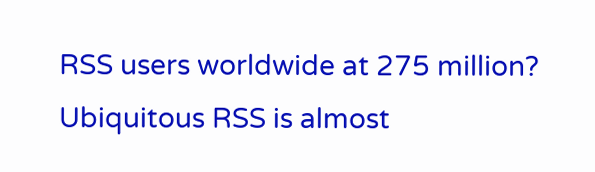RSS users worldwide at 275 million? Ubiquitous RSS is almost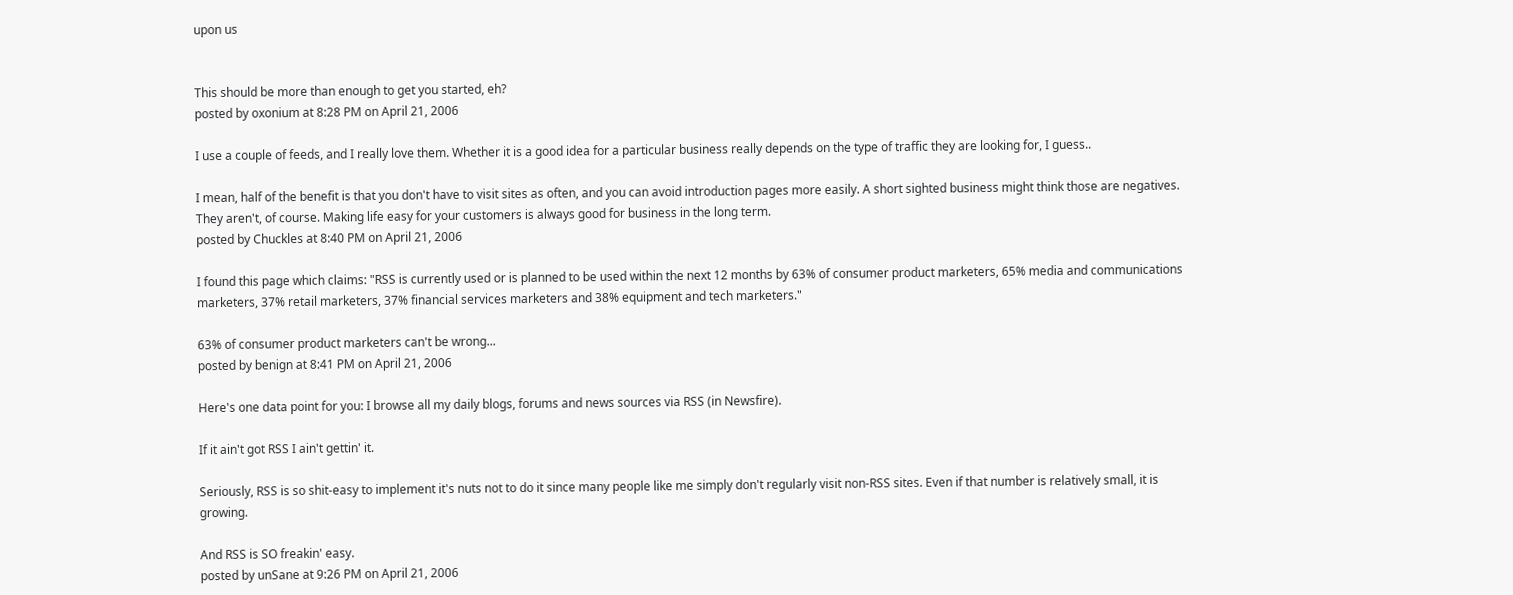upon us


This should be more than enough to get you started, eh?
posted by oxonium at 8:28 PM on April 21, 2006

I use a couple of feeds, and I really love them. Whether it is a good idea for a particular business really depends on the type of traffic they are looking for, I guess..

I mean, half of the benefit is that you don't have to visit sites as often, and you can avoid introduction pages more easily. A short sighted business might think those are negatives. They aren't, of course. Making life easy for your customers is always good for business in the long term.
posted by Chuckles at 8:40 PM on April 21, 2006

I found this page which claims: "RSS is currently used or is planned to be used within the next 12 months by 63% of consumer product marketers, 65% media and communications marketers, 37% retail marketers, 37% financial services marketers and 38% equipment and tech marketers."

63% of consumer product marketers can't be wrong...
posted by benign at 8:41 PM on April 21, 2006

Here's one data point for you: I browse all my daily blogs, forums and news sources via RSS (in Newsfire).

If it ain't got RSS I ain't gettin' it.

Seriously, RSS is so shit-easy to implement it's nuts not to do it since many people like me simply don't regularly visit non-RSS sites. Even if that number is relatively small, it is growing.

And RSS is SO freakin' easy.
posted by unSane at 9:26 PM on April 21, 2006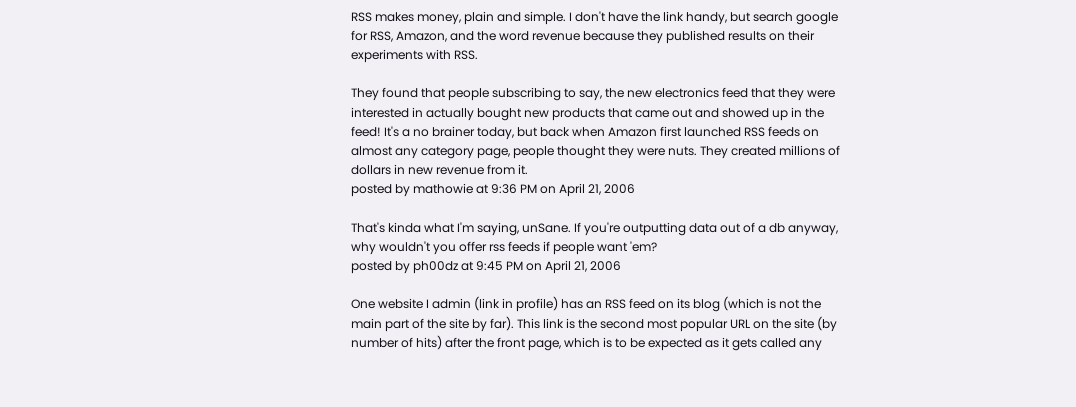RSS makes money, plain and simple. I don't have the link handy, but search google for RSS, Amazon, and the word revenue because they published results on their experiments with RSS.

They found that people subscribing to say, the new electronics feed that they were interested in actually bought new products that came out and showed up in the feed! It's a no brainer today, but back when Amazon first launched RSS feeds on almost any category page, people thought they were nuts. They created millions of dollars in new revenue from it.
posted by mathowie at 9:36 PM on April 21, 2006

That's kinda what I'm saying, unSane. If you're outputting data out of a db anyway, why wouldn't you offer rss feeds if people want 'em?
posted by ph00dz at 9:45 PM on April 21, 2006

One website I admin (link in profile) has an RSS feed on its blog (which is not the main part of the site by far). This link is the second most popular URL on the site (by number of hits) after the front page, which is to be expected as it gets called any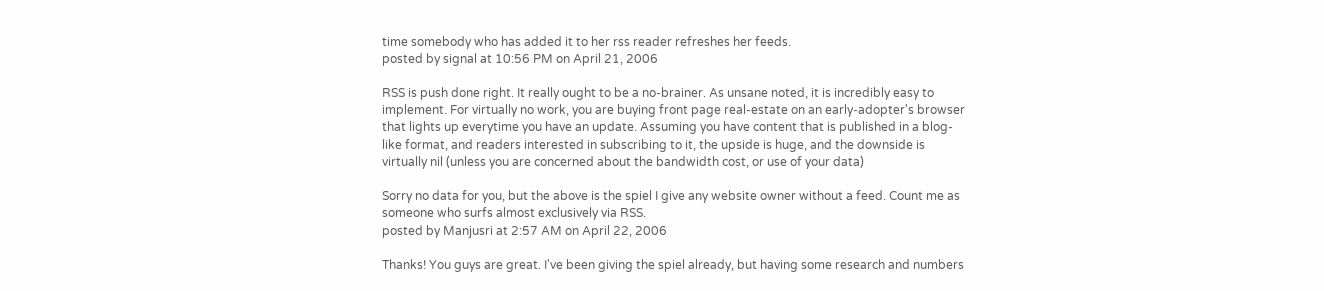time somebody who has added it to her rss reader refreshes her feeds.
posted by signal at 10:56 PM on April 21, 2006

RSS is push done right. It really ought to be a no-brainer. As unsane noted, it is incredibly easy to implement. For virtually no work, you are buying front page real-estate on an early-adopter's browser that lights up everytime you have an update. Assuming you have content that is published in a blog-like format, and readers interested in subscribing to it, the upside is huge, and the downside is virtually nil (unless you are concerned about the bandwidth cost, or use of your data)

Sorry no data for you, but the above is the spiel I give any website owner without a feed. Count me as someone who surfs almost exclusively via RSS.
posted by Manjusri at 2:57 AM on April 22, 2006

Thanks! You guys are great. I've been giving the spiel already, but having some research and numbers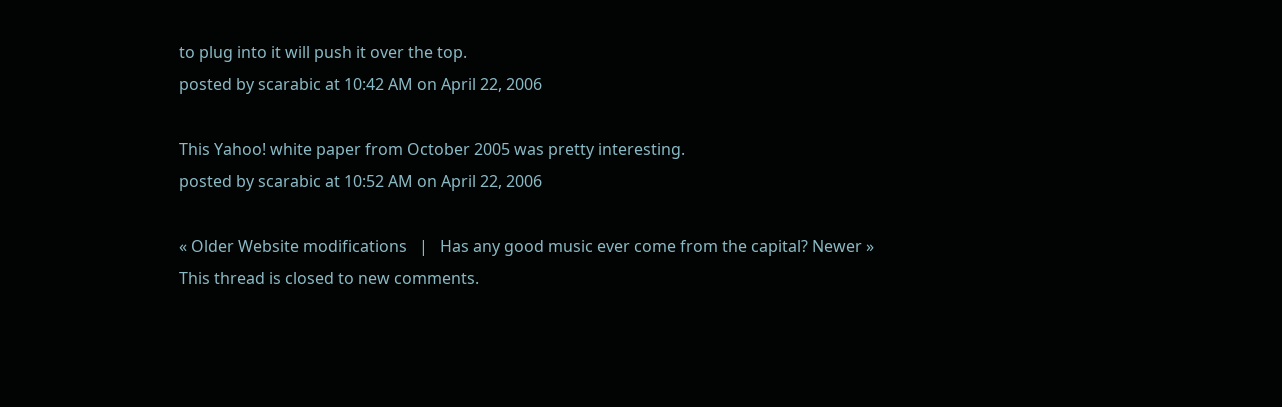to plug into it will push it over the top.
posted by scarabic at 10:42 AM on April 22, 2006

This Yahoo! white paper from October 2005 was pretty interesting.
posted by scarabic at 10:52 AM on April 22, 2006

« Older Website modifications   |   Has any good music ever come from the capital? Newer »
This thread is closed to new comments.